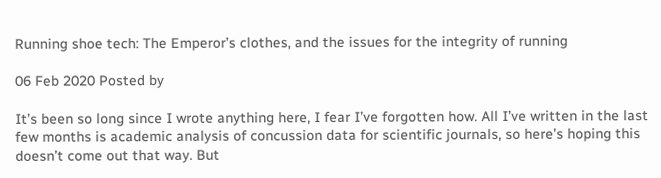Running shoe tech: The Emperor’s clothes, and the issues for the integrity of running

06 Feb 2020 Posted by

It’s been so long since I wrote anything here, I fear I’ve forgotten how. All I’ve written in the last few months is academic analysis of concussion data for scientific journals, so here’s hoping this doesn’t come out that way. But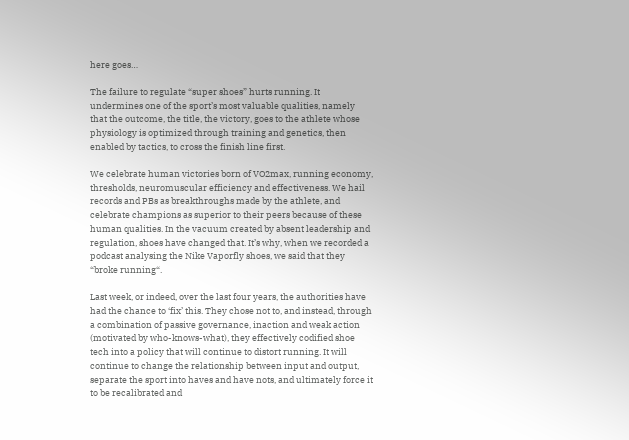here goes…

The failure to regulate “super shoes” hurts running. It undermines one of the sport’s most valuable qualities, namely that the outcome, the title, the victory, goes to the athlete whose physiology is optimized through training and genetics, then enabled by tactics, to cross the finish line first.

We celebrate human victories born of VO2max, running economy, thresholds, neuromuscular efficiency and effectiveness. We hail records and PBs as breakthroughs made by the athlete, and celebrate champions as superior to their peers because of these human qualities. In the vacuum created by absent leadership and regulation, shoes have changed that. It’s why, when we recorded a podcast analysing the Nike Vaporfly shoes, we said that they “broke running“.

Last week, or indeed, over the last four years, the authorities have had the chance to ‘fix’ this. They chose not to, and instead, through a combination of passive governance, inaction and weak action (motivated by who-knows-what), they effectively codified shoe tech into a policy that will continue to distort running. It will continue to change the relationship between input and output, separate the sport into haves and have nots, and ultimately force it to be recalibrated and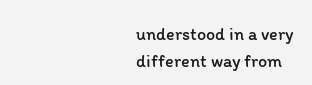understood in a very different way from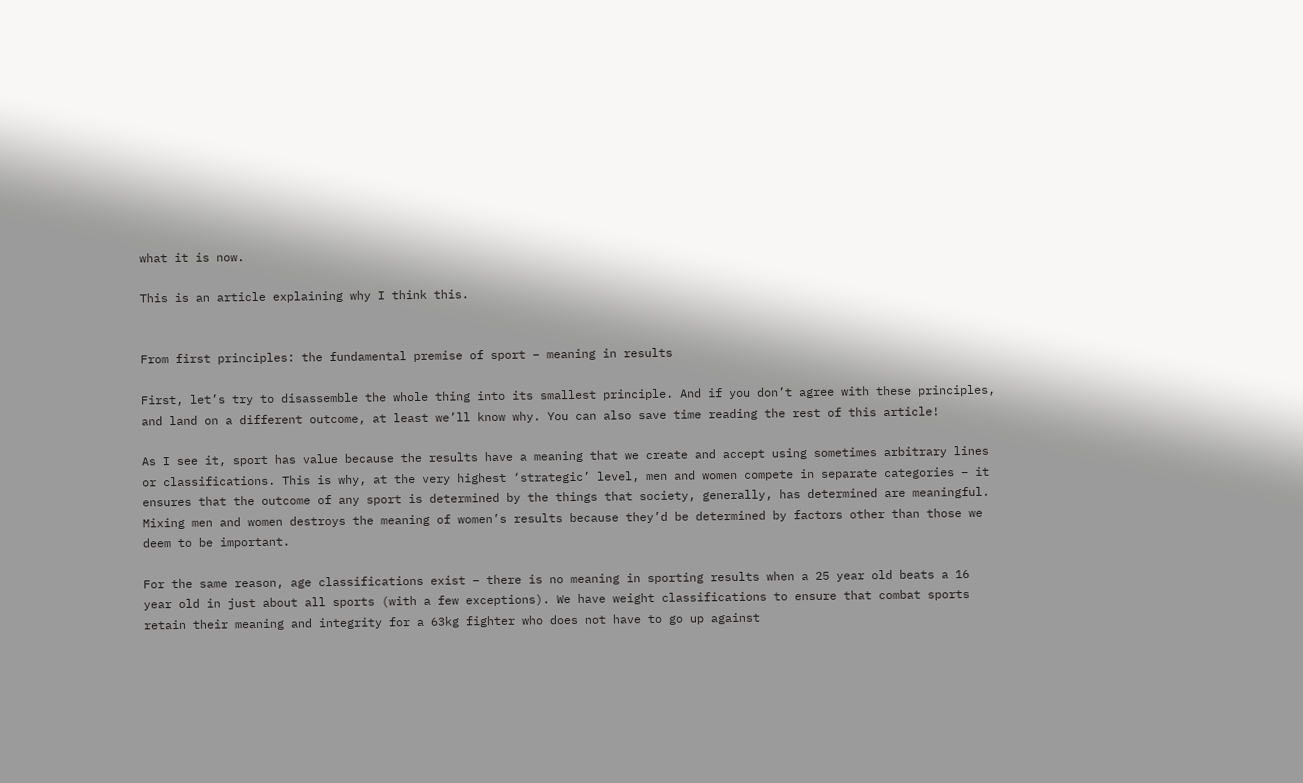what it is now.

This is an article explaining why I think this.


From first principles: the fundamental premise of sport – meaning in results

First, let’s try to disassemble the whole thing into its smallest principle. And if you don’t agree with these principles, and land on a different outcome, at least we’ll know why. You can also save time reading the rest of this article!

As I see it, sport has value because the results have a meaning that we create and accept using sometimes arbitrary lines or classifications. This is why, at the very highest ‘strategic’ level, men and women compete in separate categories – it ensures that the outcome of any sport is determined by the things that society, generally, has determined are meaningful. Mixing men and women destroys the meaning of women’s results because they’d be determined by factors other than those we deem to be important.

For the same reason, age classifications exist – there is no meaning in sporting results when a 25 year old beats a 16 year old in just about all sports (with a few exceptions). We have weight classifications to ensure that combat sports retain their meaning and integrity for a 63kg fighter who does not have to go up against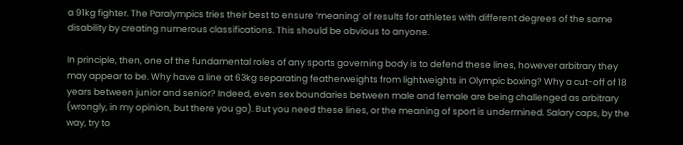a 91kg fighter. The Paralympics tries their best to ensure ‘meaning’ of results for athletes with different degrees of the same disability by creating numerous classifications. This should be obvious to anyone.

In principle, then, one of the fundamental roles of any sports governing body is to defend these lines, however arbitrary they may appear to be. Why have a line at 63kg separating featherweights from lightweights in Olympic boxing? Why a cut-off of 18 years between junior and senior? Indeed, even sex boundaries between male and female are being challenged as arbitrary (wrongly, in my opinion, but there you go). But you need these lines, or the meaning of sport is undermined. Salary caps, by the way, try to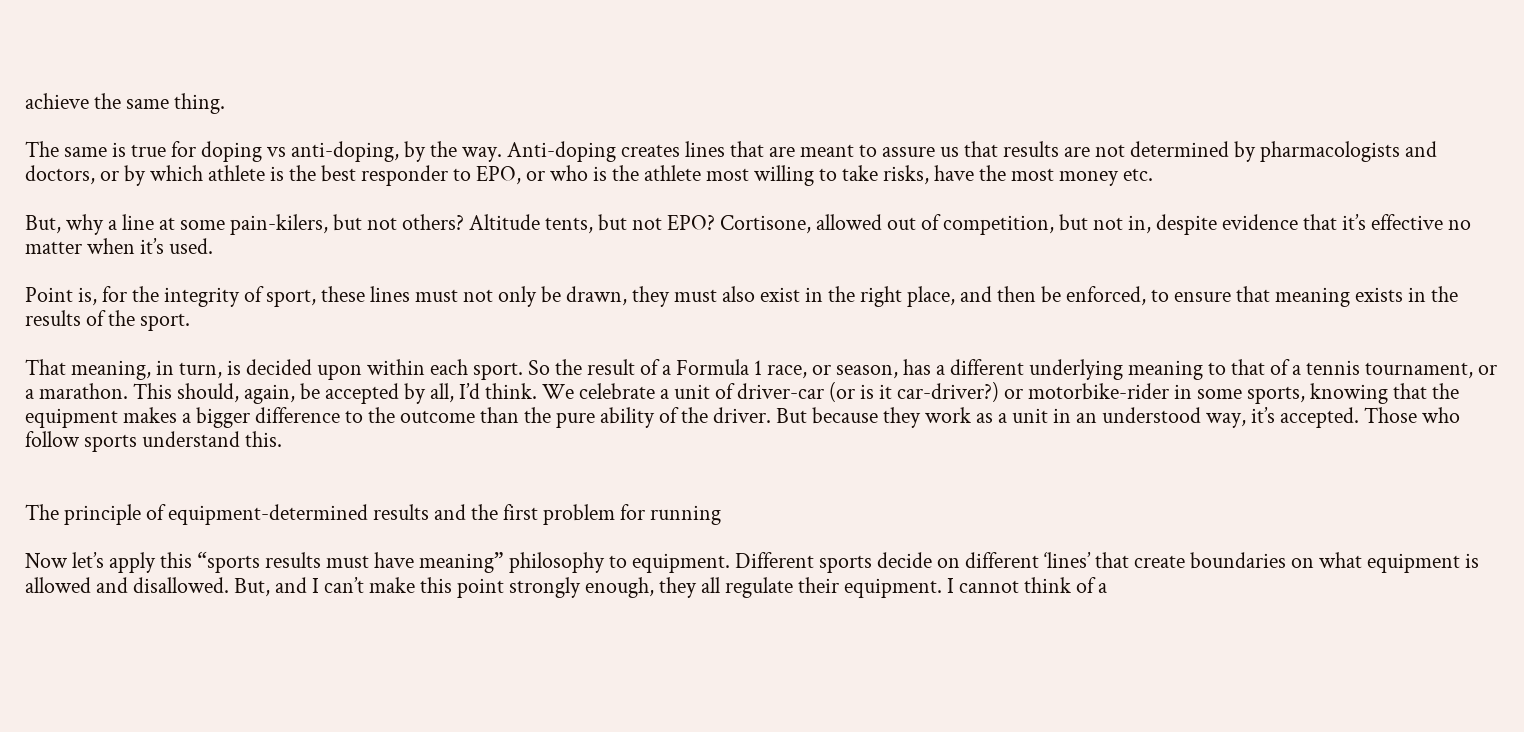achieve the same thing.

The same is true for doping vs anti-doping, by the way. Anti-doping creates lines that are meant to assure us that results are not determined by pharmacologists and doctors, or by which athlete is the best responder to EPO, or who is the athlete most willing to take risks, have the most money etc.

But, why a line at some pain-kilers, but not others? Altitude tents, but not EPO? Cortisone, allowed out of competition, but not in, despite evidence that it’s effective no matter when it’s used.

Point is, for the integrity of sport, these lines must not only be drawn, they must also exist in the right place, and then be enforced, to ensure that meaning exists in the results of the sport.

That meaning, in turn, is decided upon within each sport. So the result of a Formula 1 race, or season, has a different underlying meaning to that of a tennis tournament, or a marathon. This should, again, be accepted by all, I’d think. We celebrate a unit of driver-car (or is it car-driver?) or motorbike-rider in some sports, knowing that the equipment makes a bigger difference to the outcome than the pure ability of the driver. But because they work as a unit in an understood way, it’s accepted. Those who follow sports understand this.


The principle of equipment-determined results and the first problem for running

Now let’s apply this “sports results must have meaning” philosophy to equipment. Different sports decide on different ‘lines’ that create boundaries on what equipment is allowed and disallowed. But, and I can’t make this point strongly enough, they all regulate their equipment. I cannot think of a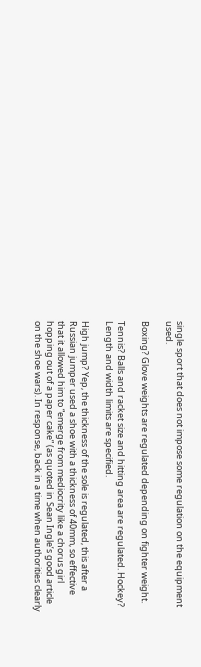single sport that does not impose some regulation on the equipment used.

Boxing? Glove weights are regulated depending on fighter weight.

Tennis? Balls and racket size and hitting area are regulated. Hockey? Length and width limits are specified.

High jump? Yep, the thickness of the sole is regulated, this after a Russian jumper used a shoe with a thickness of 40mm, so effective that it allowed him to “emerge from mediocrity like a chorus girl hopping out of a paper cake” (as quoted in Sean Ingle’s good article on the shoe wars). In response, back in a time when authorities clearly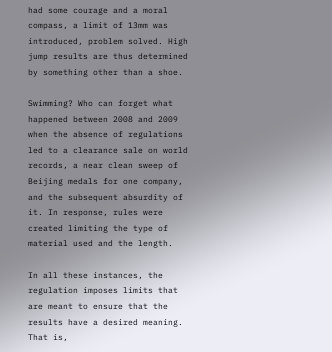had some courage and a moral compass, a limit of 13mm was introduced, problem solved. High jump results are thus determined by something other than a shoe.

Swimming? Who can forget what happened between 2008 and 2009 when the absence of regulations led to a clearance sale on world records, a near clean sweep of Beijing medals for one company, and the subsequent absurdity of it. In response, rules were created limiting the type of material used and the length.

In all these instances, the regulation imposes limits that are meant to ensure that the results have a desired meaning. That is,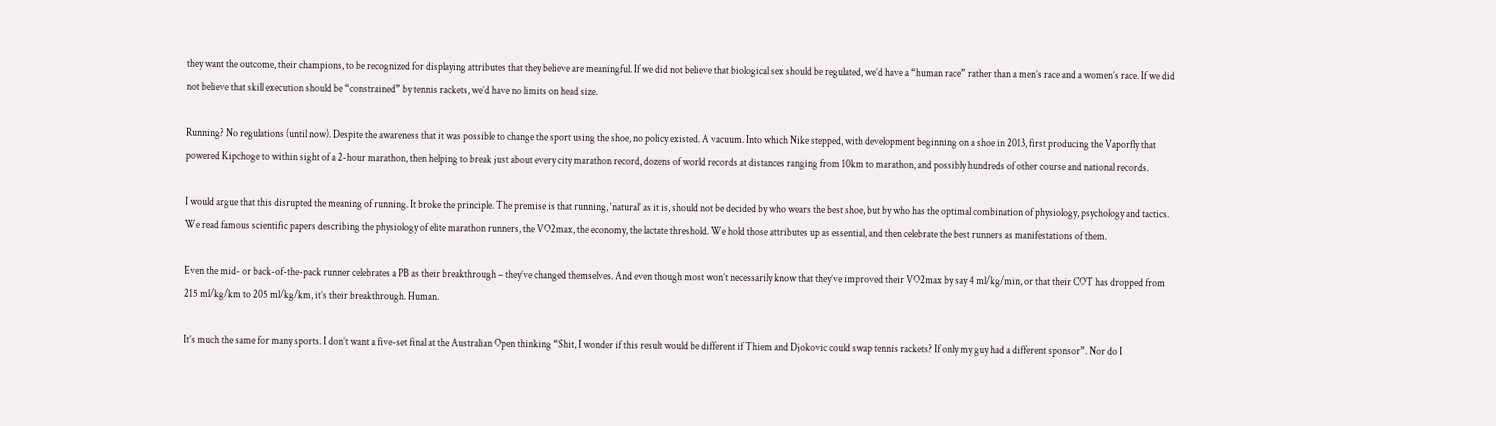they want the outcome, their champions, to be recognized for displaying attributes that they believe are meaningful. If we did not believe that biological sex should be regulated, we’d have a “human race” rather than a men’s race and a women’s race. If we did not believe that skill execution should be “constrained” by tennis rackets, we’d have no limits on head size.

Running? No regulations (until now). Despite the awareness that it was possible to change the sport using the shoe, no policy existed. A vacuum. Into which Nike stepped, with development beginning on a shoe in 2013, first producing the Vaporfly that powered Kipchoge to within sight of a 2-hour marathon, then helping to break just about every city marathon record, dozens of world records at distances ranging from 10km to marathon, and possibly hundreds of other course and national records.

I would argue that this disrupted the meaning of running. It broke the principle. The premise is that running, ‘natural’ as it is, should not be decided by who wears the best shoe, but by who has the optimal combination of physiology, psychology and tactics. We read famous scientific papers describing the physiology of elite marathon runners, the VO2max, the economy, the lactate threshold. We hold those attributes up as essential, and then celebrate the best runners as manifestations of them.

Even the mid- or back-of-the-pack runner celebrates a PB as their breakthrough – they’ve changed themselves. And even though most won’t necessarily know that they’ve improved their VO2max by say 4 ml/kg/min, or that their COT has dropped from 215 ml/kg/km to 205 ml/kg/km, it’s their breakthrough. Human.

It’s much the same for many sports. I don’t want a five-set final at the Australian Open thinking “Shit, I wonder if this result would be different if Thiem and Djokovic could swap tennis rackets? If only my guy had a different sponsor”. Nor do I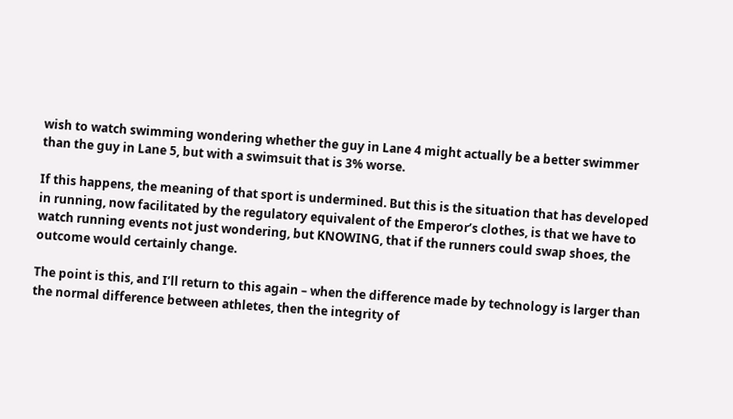wish to watch swimming wondering whether the guy in Lane 4 might actually be a better swimmer than the guy in Lane 5, but with a swimsuit that is 3% worse.

If this happens, the meaning of that sport is undermined. But this is the situation that has developed in running, now facilitated by the regulatory equivalent of the Emperor’s clothes, is that we have to watch running events not just wondering, but KNOWING, that if the runners could swap shoes, the outcome would certainly change.

The point is this, and I’ll return to this again – when the difference made by technology is larger than the normal difference between athletes, then the integrity of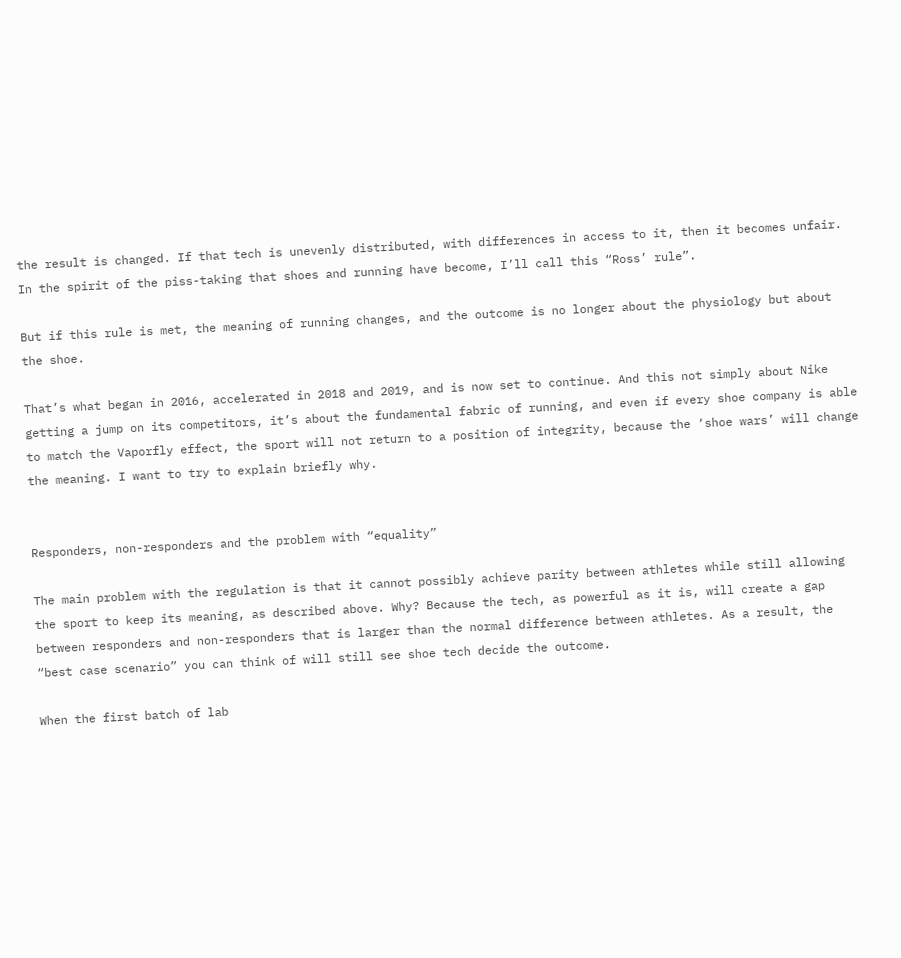the result is changed. If that tech is unevenly distributed, with differences in access to it, then it becomes unfair. In the spirit of the piss-taking that shoes and running have become, I’ll call this “Ross’ rule”.

But if this rule is met, the meaning of running changes, and the outcome is no longer about the physiology but about the shoe.

That’s what began in 2016, accelerated in 2018 and 2019, and is now set to continue. And this not simply about Nike getting a jump on its competitors, it’s about the fundamental fabric of running, and even if every shoe company is able to match the Vaporfly effect, the sport will not return to a position of integrity, because the ‘shoe wars’ will change the meaning. I want to try to explain briefly why.


Responders, non-responders and the problem with “equality”

The main problem with the regulation is that it cannot possibly achieve parity between athletes while still allowing the sport to keep its meaning, as described above. Why? Because the tech, as powerful as it is, will create a gap between responders and non-responders that is larger than the normal difference between athletes. As a result, the “best case scenario” you can think of will still see shoe tech decide the outcome.

When the first batch of lab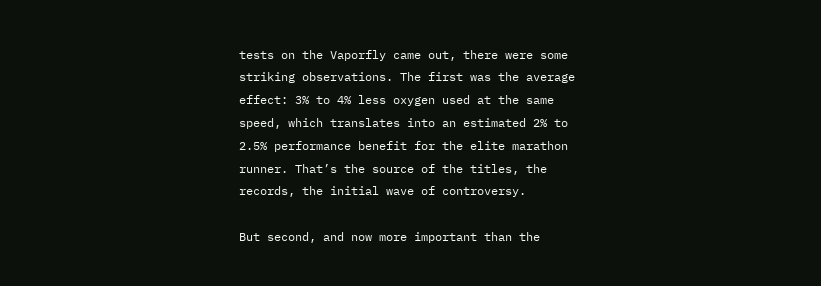tests on the Vaporfly came out, there were some striking observations. The first was the average effect: 3% to 4% less oxygen used at the same speed, which translates into an estimated 2% to 2.5% performance benefit for the elite marathon runner. That’s the source of the titles, the records, the initial wave of controversy.

But second, and now more important than the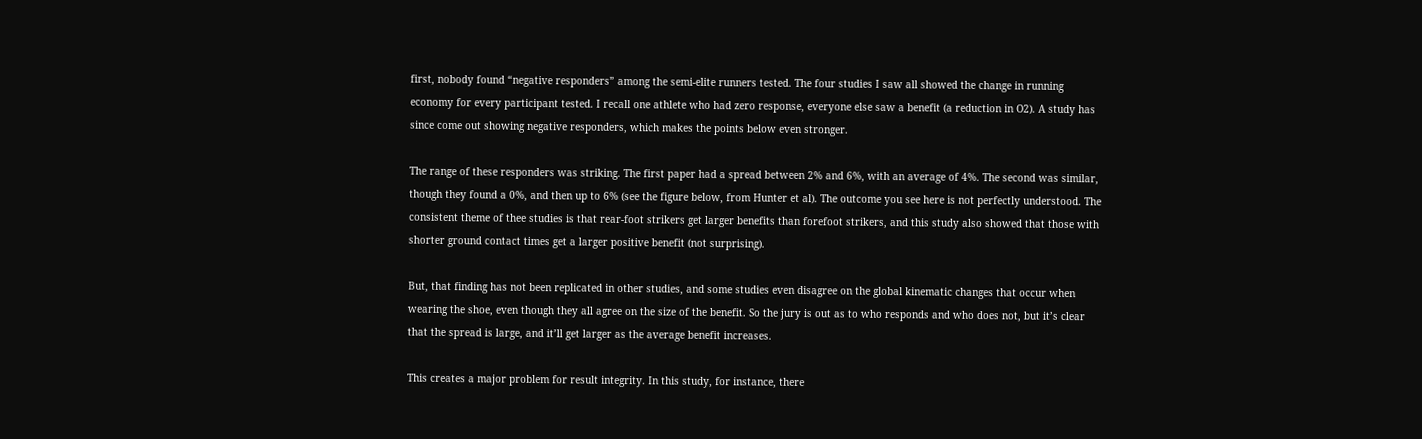first, nobody found “negative responders” among the semi-elite runners tested. The four studies I saw all showed the change in running economy for every participant tested. I recall one athlete who had zero response, everyone else saw a benefit (a reduction in O2). A study has since come out showing negative responders, which makes the points below even stronger.

The range of these responders was striking. The first paper had a spread between 2% and 6%, with an average of 4%. The second was similar, though they found a 0%, and then up to 6% (see the figure below, from Hunter et al). The outcome you see here is not perfectly understood. The consistent theme of thee studies is that rear-foot strikers get larger benefits than forefoot strikers, and this study also showed that those with shorter ground contact times get a larger positive benefit (not surprising).

But, that finding has not been replicated in other studies, and some studies even disagree on the global kinematic changes that occur when wearing the shoe, even though they all agree on the size of the benefit. So the jury is out as to who responds and who does not, but it’s clear that the spread is large, and it’ll get larger as the average benefit increases.

This creates a major problem for result integrity. In this study, for instance, there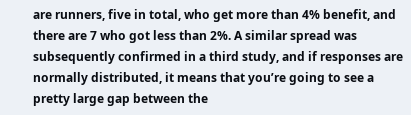are runners, five in total, who get more than 4% benefit, and there are 7 who got less than 2%. A similar spread was subsequently confirmed in a third study, and if responses are normally distributed, it means that you’re going to see a pretty large gap between the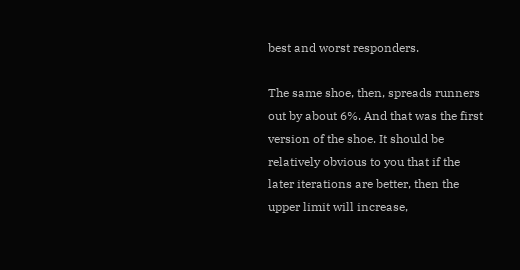best and worst responders.

The same shoe, then, spreads runners out by about 6%. And that was the first version of the shoe. It should be relatively obvious to you that if the later iterations are better, then the upper limit will increase,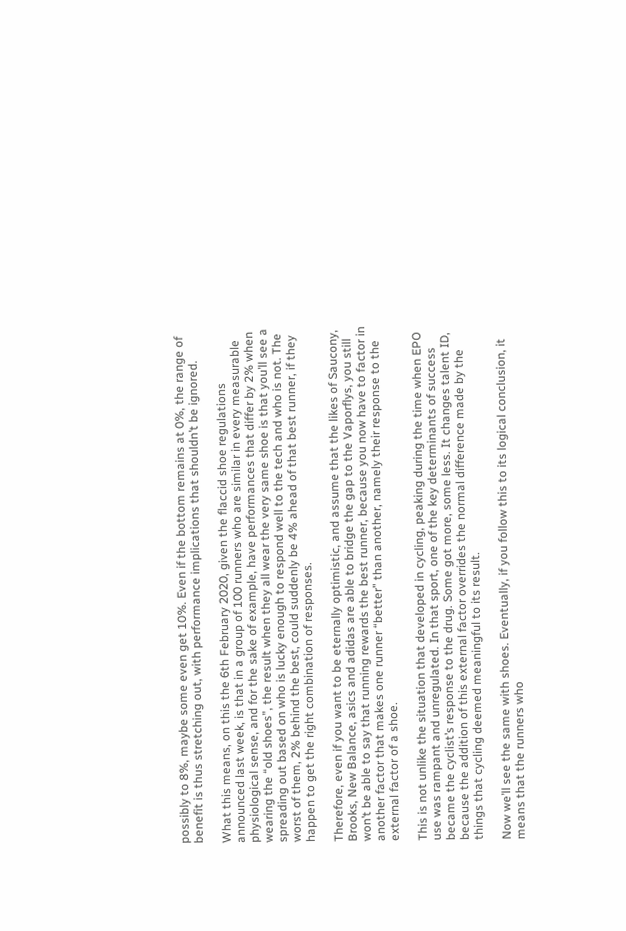possibly to 8%, maybe some even get 10%. Even if the bottom remains at 0%, the range of benefit is thus stretching out, with performance implications that shouldn’t be ignored.

What this means, on this the 6th February 2020, given the flaccid shoe regulations announced last week, is that in a group of 100 runners who are similar in every measurable physiological sense, and for the sake of example, have performances that differ by 2% when wearing the “old shoes”, the result when they all wear the very same shoe is that you’ll see a spreading out based on who is lucky enough to respond well to the tech and who is not. The worst of them, 2% behind the best, could suddenly be 4% ahead of that best runner, if they happen to get the right combination of responses.

Therefore, even if you want to be eternally optimistic, and assume that the likes of Saucony, Brooks, New Balance, asics and adidas are able to bridge the gap to the Vaporflys, you still won’t be able to say that running rewards the best runner, because you now have to factor in another factor that makes one runner “better” than another, namely their response to the external factor of a shoe.

This is not unlike the situation that developed in cycling, peaking during the time when EPO use was rampant and unregulated. In that sport, one of the key determinants of success became the cyclist’s response to the drug. Some got more, some less. It changes talent ID, because the addition of this external factor overrides the normal difference made by the things that cycling deemed meaningful to its result.

Now we’ll see the same with shoes. Eventually, if you follow this to its logical conclusion, it means that the runners who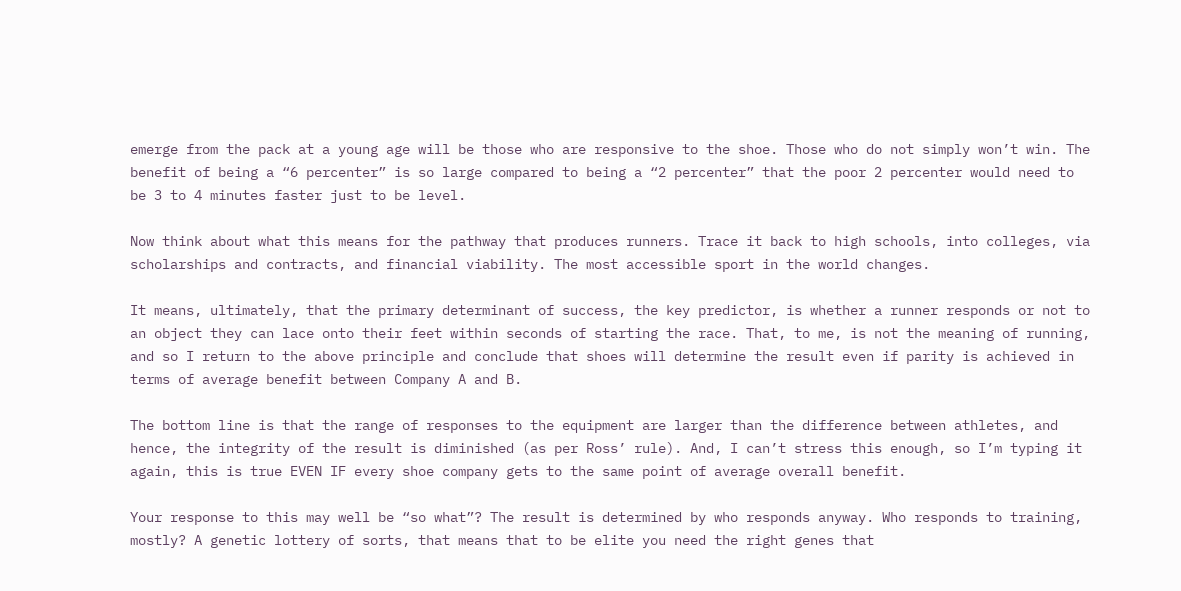emerge from the pack at a young age will be those who are responsive to the shoe. Those who do not simply won’t win. The benefit of being a “6 percenter” is so large compared to being a “2 percenter” that the poor 2 percenter would need to be 3 to 4 minutes faster just to be level.

Now think about what this means for the pathway that produces runners. Trace it back to high schools, into colleges, via scholarships and contracts, and financial viability. The most accessible sport in the world changes.

It means, ultimately, that the primary determinant of success, the key predictor, is whether a runner responds or not to an object they can lace onto their feet within seconds of starting the race. That, to me, is not the meaning of running, and so I return to the above principle and conclude that shoes will determine the result even if parity is achieved in terms of average benefit between Company A and B.

The bottom line is that the range of responses to the equipment are larger than the difference between athletes, and hence, the integrity of the result is diminished (as per Ross’ rule). And, I can’t stress this enough, so I’m typing it again, this is true EVEN IF every shoe company gets to the same point of average overall benefit.

Your response to this may well be “so what”? The result is determined by who responds anyway. Who responds to training, mostly? A genetic lottery of sorts, that means that to be elite you need the right genes that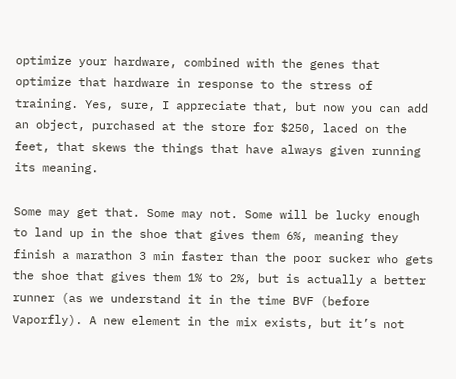optimize your hardware, combined with the genes that optimize that hardware in response to the stress of training. Yes, sure, I appreciate that, but now you can add an object, purchased at the store for $250, laced on the feet, that skews the things that have always given running its meaning.

Some may get that. Some may not. Some will be lucky enough to land up in the shoe that gives them 6%, meaning they finish a marathon 3 min faster than the poor sucker who gets the shoe that gives them 1% to 2%, but is actually a better runner (as we understand it in the time BVF (before Vaporfly). A new element in the mix exists, but it’s not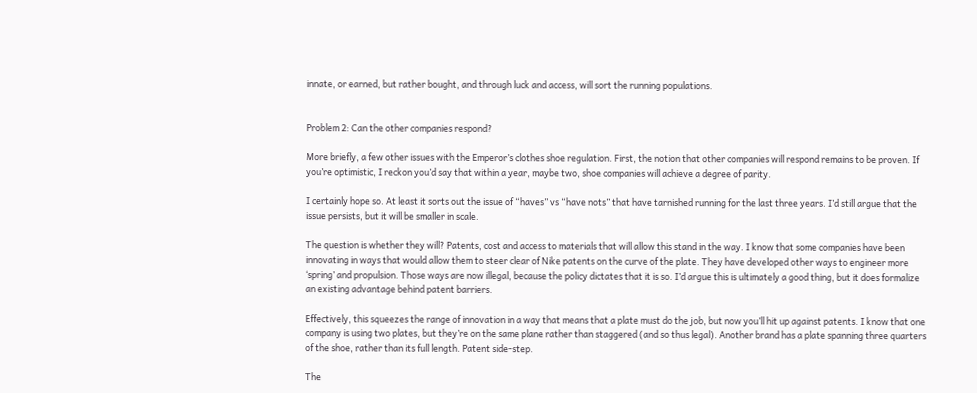innate, or earned, but rather bought, and through luck and access, will sort the running populations.


Problem 2: Can the other companies respond?

More briefly, a few other issues with the Emperor’s clothes shoe regulation. First, the notion that other companies will respond remains to be proven. If you’re optimistic, I reckon you’d say that within a year, maybe two, shoe companies will achieve a degree of parity.

I certainly hope so. At least it sorts out the issue of “haves” vs “have nots” that have tarnished running for the last three years. I’d still argue that the issue persists, but it will be smaller in scale.

The question is whether they will? Patents, cost and access to materials that will allow this stand in the way. I know that some companies have been innovating in ways that would allow them to steer clear of Nike patents on the curve of the plate. They have developed other ways to engineer more ‘spring’ and propulsion. Those ways are now illegal, because the policy dictates that it is so. I’d argue this is ultimately a good thing, but it does formalize an existing advantage behind patent barriers.

Effectively, this squeezes the range of innovation in a way that means that a plate must do the job, but now you’ll hit up against patents. I know that one company is using two plates, but they’re on the same plane rather than staggered (and so thus legal). Another brand has a plate spanning three quarters of the shoe, rather than its full length. Patent side-step.

The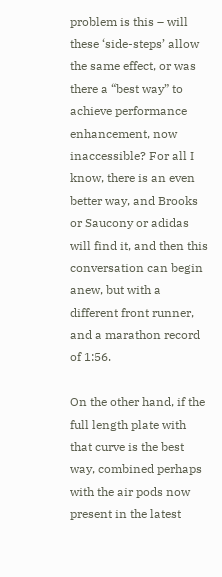problem is this – will these ‘side-steps’ allow the same effect, or was there a “best way” to achieve performance enhancement, now inaccessible? For all I know, there is an even better way, and Brooks or Saucony or adidas will find it, and then this conversation can begin anew, but with a different front runner, and a marathon record of 1:56.

On the other hand, if the full length plate with that curve is the best way, combined perhaps with the air pods now present in the latest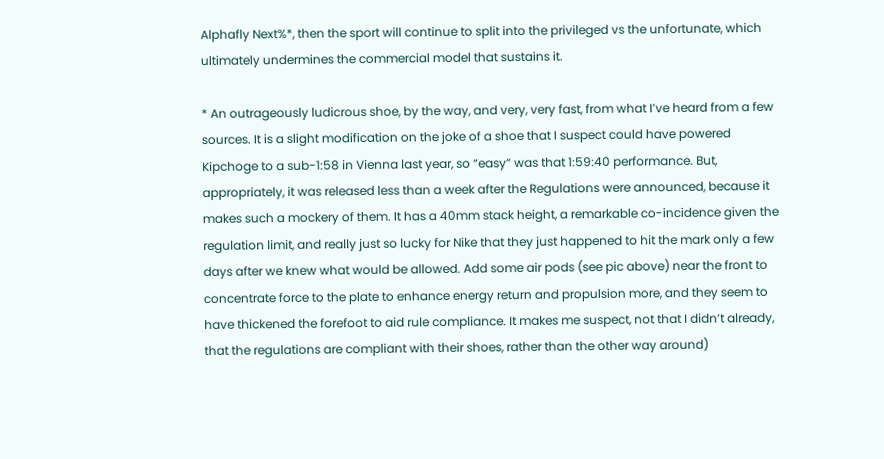Alphafly Next%*, then the sport will continue to split into the privileged vs the unfortunate, which ultimately undermines the commercial model that sustains it.

* An outrageously ludicrous shoe, by the way, and very, very fast, from what I’ve heard from a few sources. It is a slight modification on the joke of a shoe that I suspect could have powered Kipchoge to a sub-1:58 in Vienna last year, so “easy” was that 1:59:40 performance. But, appropriately, it was released less than a week after the Regulations were announced, because it makes such a mockery of them. It has a 40mm stack height, a remarkable co-incidence given the regulation limit, and really just so lucky for Nike that they just happened to hit the mark only a few days after we knew what would be allowed. Add some air pods (see pic above) near the front to concentrate force to the plate to enhance energy return and propulsion more, and they seem to have thickened the forefoot to aid rule compliance. It makes me suspect, not that I didn’t already, that the regulations are compliant with their shoes, rather than the other way around)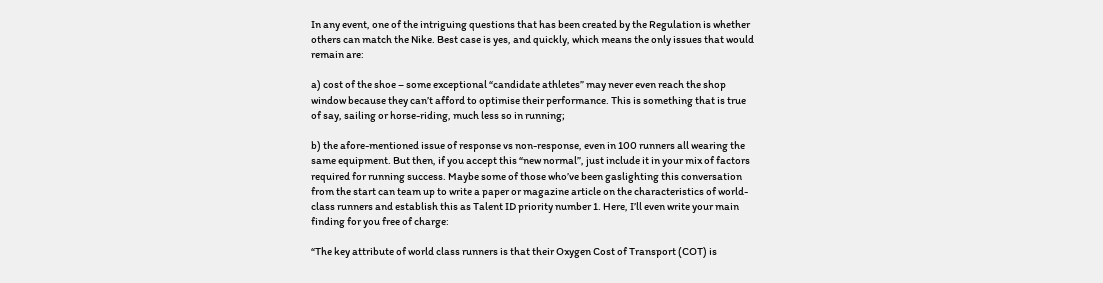In any event, one of the intriguing questions that has been created by the Regulation is whether others can match the Nike. Best case is yes, and quickly, which means the only issues that would remain are:

a) cost of the shoe – some exceptional “candidate athletes” may never even reach the shop window because they can’t afford to optimise their performance. This is something that is true of say, sailing or horse-riding, much less so in running;

b) the afore-mentioned issue of response vs non-response, even in 100 runners all wearing the same equipment. But then, if you accept this “new normal”, just include it in your mix of factors required for running success. Maybe some of those who’ve been gaslighting this conversation from the start can team up to write a paper or magazine article on the characteristics of world-class runners and establish this as Talent ID priority number 1. Here, I’ll even write your main finding for you free of charge:

“The key attribute of world class runners is that their Oxygen Cost of Transport (COT) is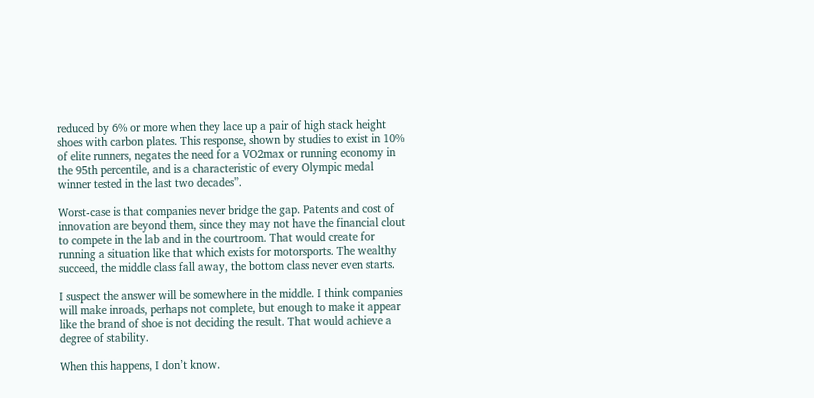reduced by 6% or more when they lace up a pair of high stack height shoes with carbon plates. This response, shown by studies to exist in 10% of elite runners, negates the need for a VO2max or running economy in the 95th percentile, and is a characteristic of every Olympic medal winner tested in the last two decades”.

Worst-case is that companies never bridge the gap. Patents and cost of innovation are beyond them, since they may not have the financial clout to compete in the lab and in the courtroom. That would create for running a situation like that which exists for motorsports. The wealthy succeed, the middle class fall away, the bottom class never even starts.

I suspect the answer will be somewhere in the middle. I think companies will make inroads, perhaps not complete, but enough to make it appear like the brand of shoe is not deciding the result. That would achieve a degree of stability.

When this happens, I don’t know.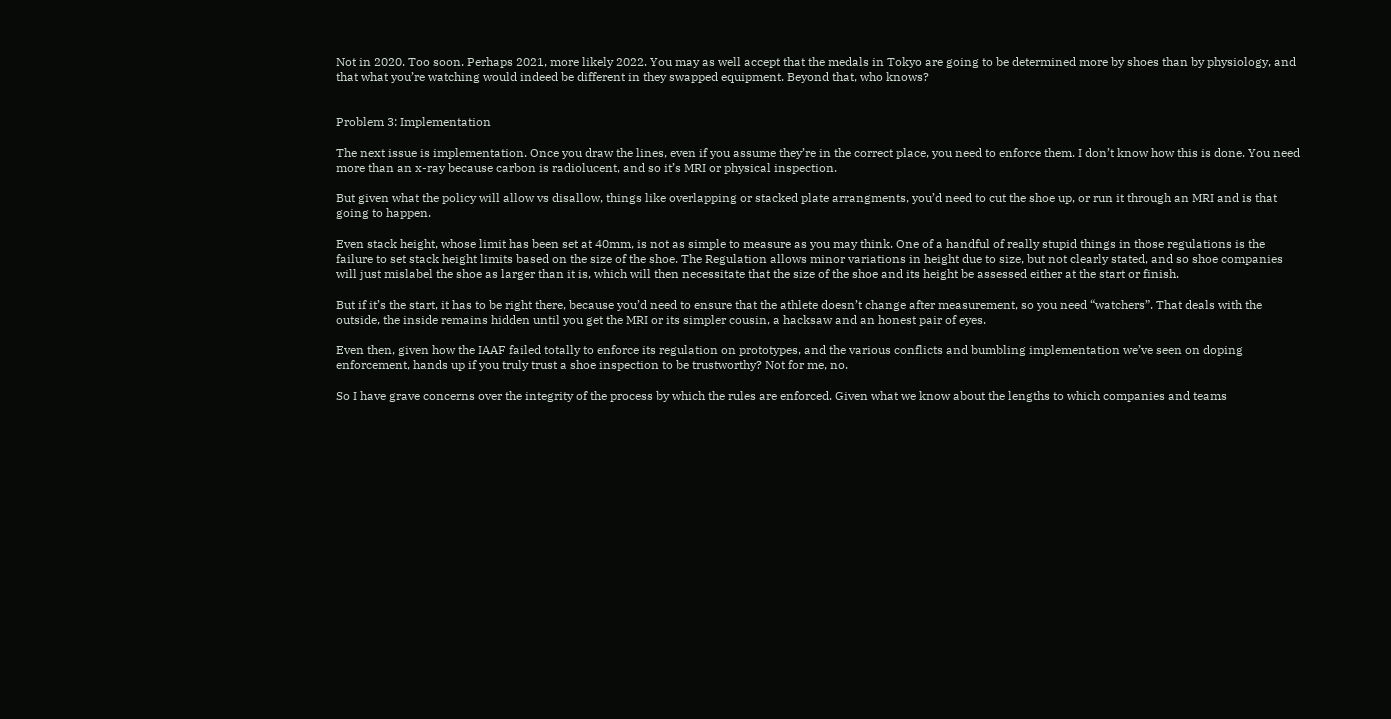Not in 2020. Too soon. Perhaps 2021, more likely 2022. You may as well accept that the medals in Tokyo are going to be determined more by shoes than by physiology, and that what you’re watching would indeed be different in they swapped equipment. Beyond that, who knows?


Problem 3: Implementation

The next issue is implementation. Once you draw the lines, even if you assume they’re in the correct place, you need to enforce them. I don’t know how this is done. You need more than an x-ray because carbon is radiolucent, and so it’s MRI or physical inspection.

But given what the policy will allow vs disallow, things like overlapping or stacked plate arrangments, you’d need to cut the shoe up, or run it through an MRI and is that going to happen.

Even stack height, whose limit has been set at 40mm, is not as simple to measure as you may think. One of a handful of really stupid things in those regulations is the failure to set stack height limits based on the size of the shoe. The Regulation allows minor variations in height due to size, but not clearly stated, and so shoe companies will just mislabel the shoe as larger than it is, which will then necessitate that the size of the shoe and its height be assessed either at the start or finish.

But if it’s the start, it has to be right there, because you’d need to ensure that the athlete doesn’t change after measurement, so you need “watchers”. That deals with the outside, the inside remains hidden until you get the MRI or its simpler cousin, a hacksaw and an honest pair of eyes.

Even then, given how the IAAF failed totally to enforce its regulation on prototypes, and the various conflicts and bumbling implementation we’ve seen on doping enforcement, hands up if you truly trust a shoe inspection to be trustworthy? Not for me, no.

So I have grave concerns over the integrity of the process by which the rules are enforced. Given what we know about the lengths to which companies and teams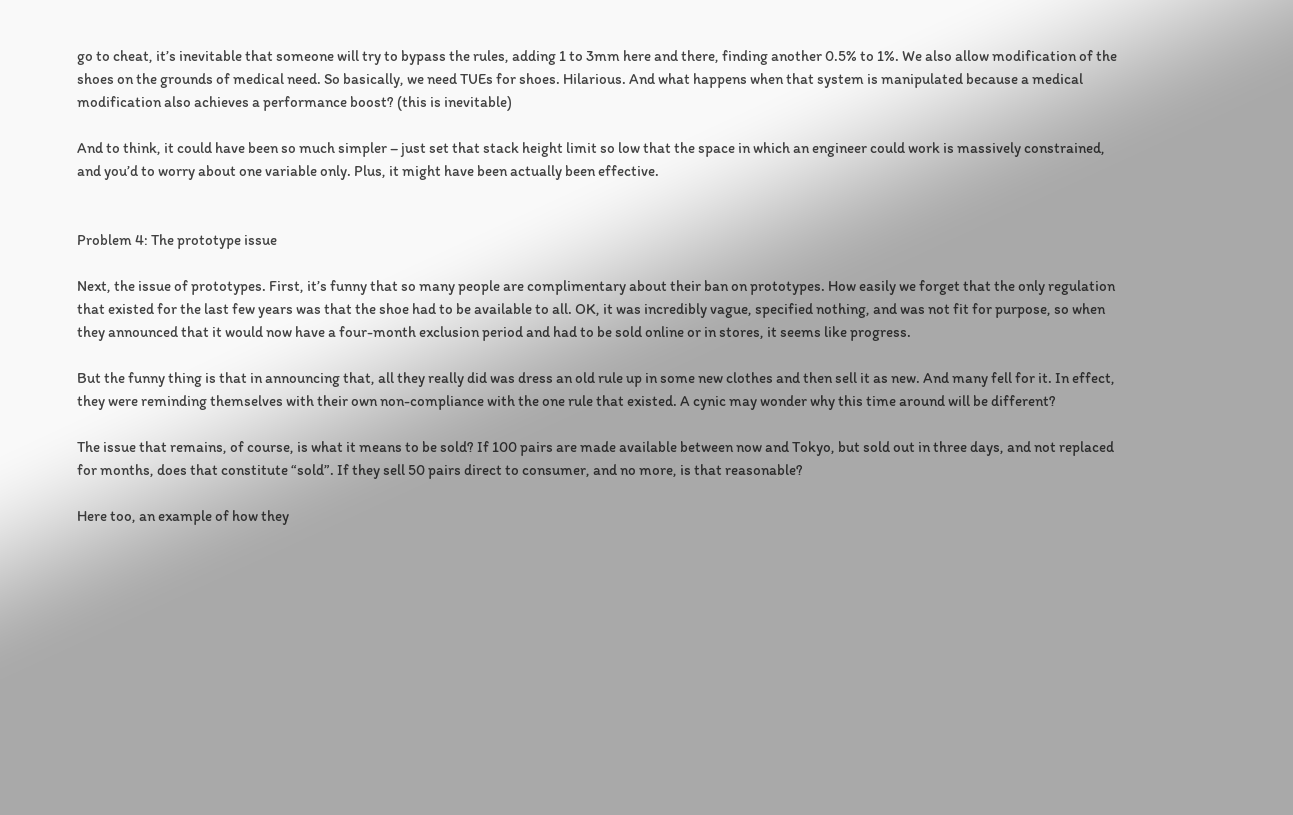go to cheat, it’s inevitable that someone will try to bypass the rules, adding 1 to 3mm here and there, finding another 0.5% to 1%. We also allow modification of the shoes on the grounds of medical need. So basically, we need TUEs for shoes. Hilarious. And what happens when that system is manipulated because a medical modification also achieves a performance boost? (this is inevitable)

And to think, it could have been so much simpler – just set that stack height limit so low that the space in which an engineer could work is massively constrained, and you’d to worry about one variable only. Plus, it might have been actually been effective.


Problem 4: The prototype issue

Next, the issue of prototypes. First, it’s funny that so many people are complimentary about their ban on prototypes. How easily we forget that the only regulation that existed for the last few years was that the shoe had to be available to all. OK, it was incredibly vague, specified nothing, and was not fit for purpose, so when they announced that it would now have a four-month exclusion period and had to be sold online or in stores, it seems like progress.

But the funny thing is that in announcing that, all they really did was dress an old rule up in some new clothes and then sell it as new. And many fell for it. In effect, they were reminding themselves with their own non-compliance with the one rule that existed. A cynic may wonder why this time around will be different?

The issue that remains, of course, is what it means to be sold? If 100 pairs are made available between now and Tokyo, but sold out in three days, and not replaced for months, does that constitute “sold”. If they sell 50 pairs direct to consumer, and no more, is that reasonable?

Here too, an example of how they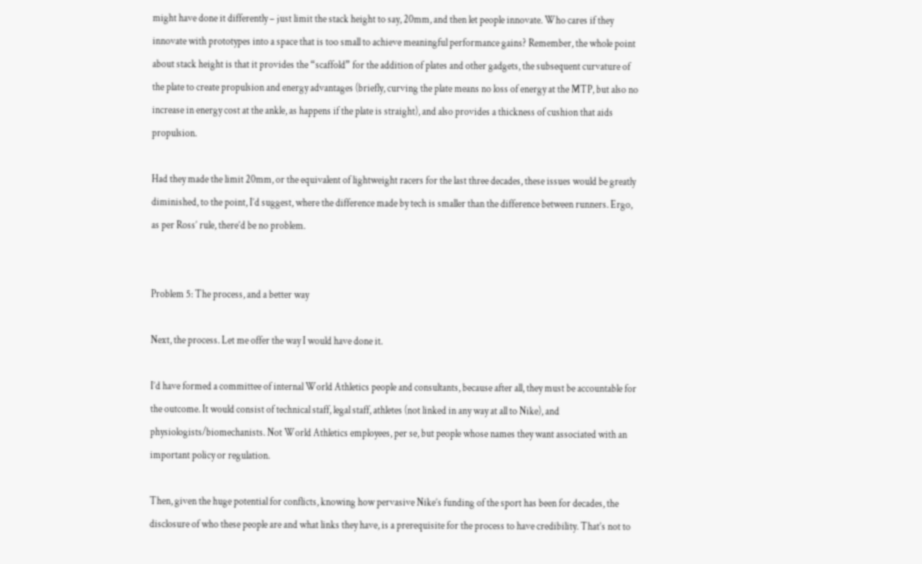might have done it differently – just limit the stack height to say, 20mm, and then let people innovate. Who cares if they innovate with prototypes into a space that is too small to achieve meaningful performance gains? Remember, the whole point about stack height is that it provides the “scaffold” for the addition of plates and other gadgets, the subsequent curvature of the plate to create propulsion and energy advantages (briefly, curving the plate means no loss of energy at the MTP, but also no increase in energy cost at the ankle, as happens if the plate is straight), and also provides a thickness of cushion that aids propulsion.

Had they made the limit 20mm, or the equivalent of lightweight racers for the last three decades, these issues would be greatly diminished, to the point, I’d suggest, where the difference made by tech is smaller than the difference between runners. Ergo, as per Ross’ rule, there’d be no problem.


Problem 5: The process, and a better way

Next, the process. Let me offer the way I would have done it.

I’d have formed a committee of internal World Athletics people and consultants, because after all, they must be accountable for the outcome. It would consist of technical staff, legal staff, athletes (not linked in any way at all to Nike), and physiologists/biomechanists. Not World Athletics employees, per se, but people whose names they want associated with an important policy or regulation.

Then, given the huge potential for conflicts, knowing how pervasive Nike’s funding of the sport has been for decades, the disclosure of who these people are and what links they have, is a prerequisite for the process to have credibility. That’s not to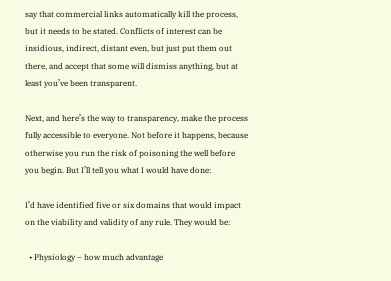say that commercial links automatically kill the process, but it needs to be stated. Conflicts of interest can be insidious, indirect, distant even, but just put them out there, and accept that some will dismiss anything, but at least you’ve been transparent.

Next, and here’s the way to transparency, make the process fully accessible to everyone. Not before it happens, because otherwise you run the risk of poisoning the well before you begin. But I’ll tell you what I would have done:

I’d have identified five or six domains that would impact on the viability and validity of any rule. They would be:

  • Physiology – how much advantage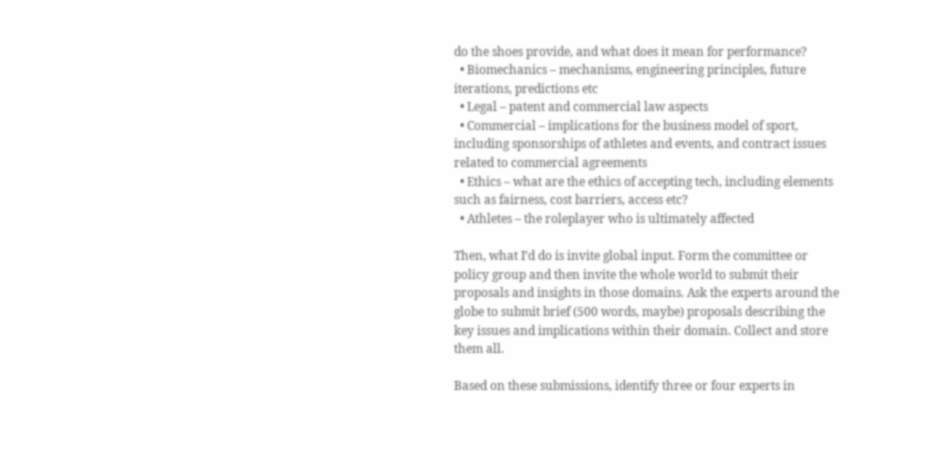do the shoes provide, and what does it mean for performance?
  • Biomechanics – mechanisms, engineering principles, future iterations, predictions etc
  • Legal – patent and commercial law aspects
  • Commercial – implications for the business model of sport, including sponsorships of athletes and events, and contract issues related to commercial agreements
  • Ethics – what are the ethics of accepting tech, including elements such as fairness, cost barriers, access etc?
  • Athletes – the roleplayer who is ultimately affected

Then, what I’d do is invite global input. Form the committee or policy group and then invite the whole world to submit their proposals and insights in those domains. Ask the experts around the globe to submit brief (500 words, maybe) proposals describing the key issues and implications within their domain. Collect and store them all.

Based on these submissions, identify three or four experts in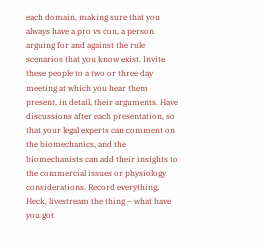each domain, making sure that you always have a pro vs con, a person arguing for and against the rule scenarios that you know exist. Invite these people to a two or three day meeting at which you hear them present, in detail, their arguments. Have discussions after each presentation, so that your legal experts can comment on the biomechanics, and the biomechanists can add their insights to the commercial issues or physiology considerations. Record everything. Heck, livestream the thing – what have you got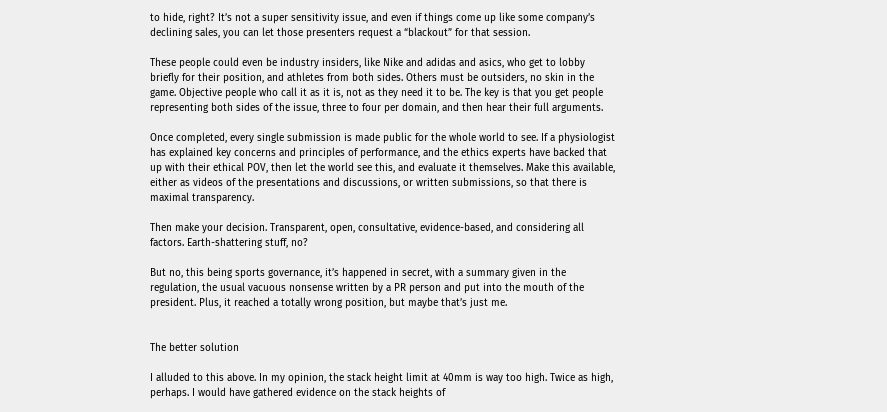to hide, right? It’s not a super sensitivity issue, and even if things come up like some company’s declining sales, you can let those presenters request a “blackout” for that session.

These people could even be industry insiders, like Nike and adidas and asics, who get to lobby briefly for their position, and athletes from both sides. Others must be outsiders, no skin in the game. Objective people who call it as it is, not as they need it to be. The key is that you get people representing both sides of the issue, three to four per domain, and then hear their full arguments.

Once completed, every single submission is made public for the whole world to see. If a physiologist has explained key concerns and principles of performance, and the ethics experts have backed that up with their ethical POV, then let the world see this, and evaluate it themselves. Make this available, either as videos of the presentations and discussions, or written submissions, so that there is maximal transparency.

Then make your decision. Transparent, open, consultative, evidence-based, and considering all factors. Earth-shattering stuff, no?

But no, this being sports governance, it’s happened in secret, with a summary given in the regulation, the usual vacuous nonsense written by a PR person and put into the mouth of the president. Plus, it reached a totally wrong position, but maybe that’s just me.


The better solution

I alluded to this above. In my opinion, the stack height limit at 40mm is way too high. Twice as high, perhaps. I would have gathered evidence on the stack heights of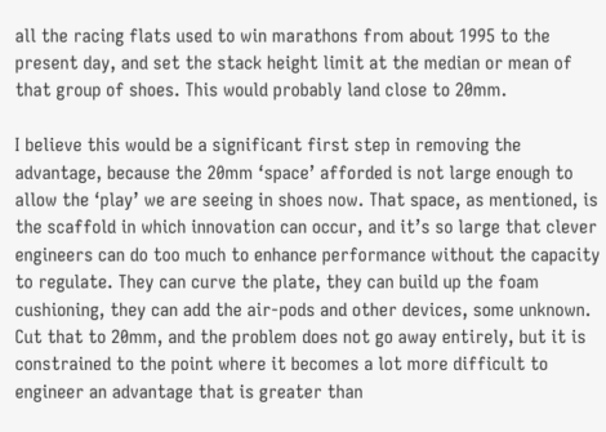all the racing flats used to win marathons from about 1995 to the present day, and set the stack height limit at the median or mean of that group of shoes. This would probably land close to 20mm.

I believe this would be a significant first step in removing the advantage, because the 20mm ‘space’ afforded is not large enough to allow the ‘play’ we are seeing in shoes now. That space, as mentioned, is the scaffold in which innovation can occur, and it’s so large that clever engineers can do too much to enhance performance without the capacity to regulate. They can curve the plate, they can build up the foam cushioning, they can add the air-pods and other devices, some unknown. Cut that to 20mm, and the problem does not go away entirely, but it is constrained to the point where it becomes a lot more difficult to engineer an advantage that is greater than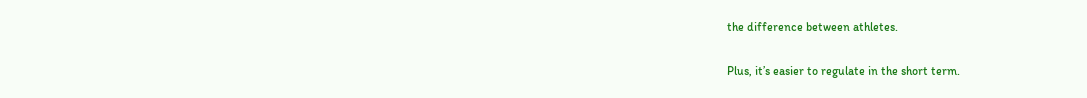the difference between athletes.

Plus, it’s easier to regulate in the short term.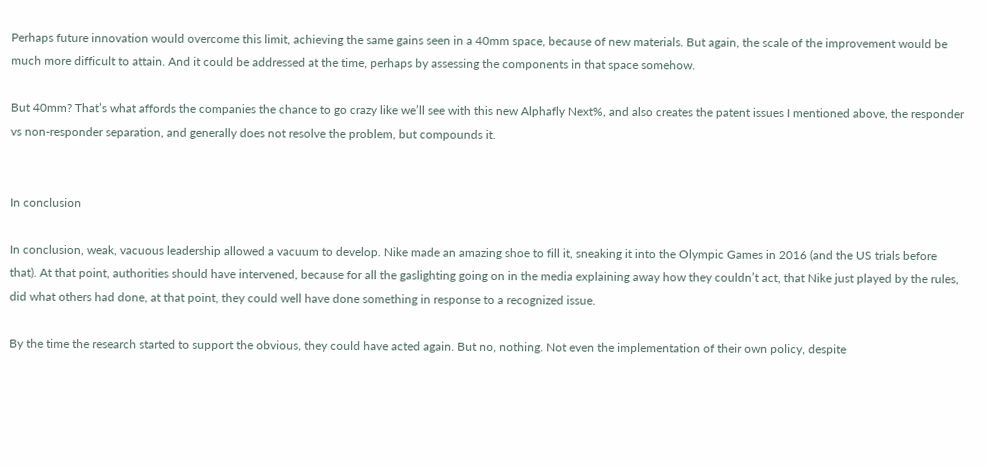Perhaps future innovation would overcome this limit, achieving the same gains seen in a 40mm space, because of new materials. But again, the scale of the improvement would be much more difficult to attain. And it could be addressed at the time, perhaps by assessing the components in that space somehow.

But 40mm? That’s what affords the companies the chance to go crazy like we’ll see with this new Alphafly Next%, and also creates the patent issues I mentioned above, the responder vs non-responder separation, and generally does not resolve the problem, but compounds it.


In conclusion

In conclusion, weak, vacuous leadership allowed a vacuum to develop. Nike made an amazing shoe to fill it, sneaking it into the Olympic Games in 2016 (and the US trials before that). At that point, authorities should have intervened, because for all the gaslighting going on in the media explaining away how they couldn’t act, that Nike just played by the rules, did what others had done, at that point, they could well have done something in response to a recognized issue.

By the time the research started to support the obvious, they could have acted again. But no, nothing. Not even the implementation of their own policy, despite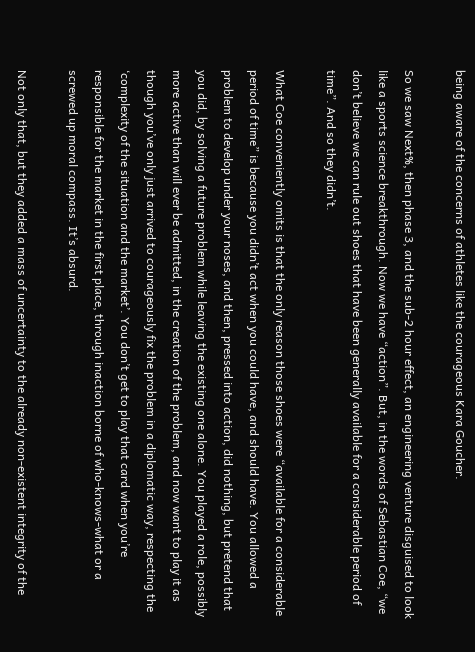being aware of the concerns of athletes like the courageous Kara Goucher.

So we saw Next%, then phase 3, and the sub-2 hour effect, an engineering venture disguised to look like a sports science breakthrough. Now we have “action”. But, in the words of Sebastian Coe, “we don’t believe we can rule out shoes that have been generally available for a considerable period of time”. And so they didn’t.

What Coe conveniently omits is that the only reason those shoes were “available for a considerable period of time” is because you didn’t act when you could have, and should have. You allowed a problem to develop under your noses, and then, pressed into action, did nothing, but pretend that you did, by solving a future problem while leaving the existing one alone. You played a role, possibly more active than will ever be admitted, in the creation of the problem, and now want to play it as though you’ve only just arrived to courageously fix the problem in a diplomatic way, respecting the ‘complexity of the situation and the market’. You don’t get to play that card when you’re responsible for the market in the first place, through inaction borne of who-knows-what or a screwed up moral compass. It’s absurd.

Not only that, but they added a mass of uncertainty to the already non-existent integrity of the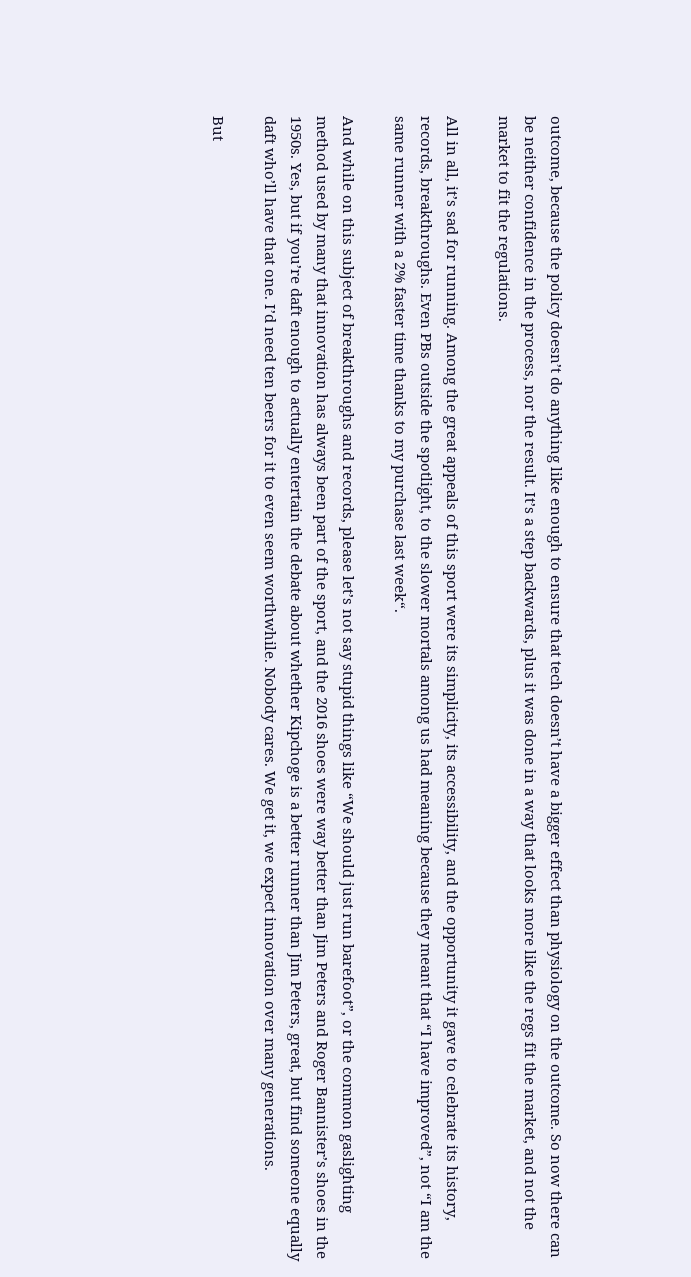outcome, because the policy doesn’t do anything like enough to ensure that tech doesn’t have a bigger effect than physiology on the outcome. So now there can be neither confidence in the process, nor the result. It’s a step backwards, plus it was done in a way that looks more like the regs fit the market, and not the market to fit the regulations.

All in all, it’s sad for running. Among the great appeals of this sport were its simplicity, its accessibility, and the opportunity it gave to celebrate its history, records, breakthroughs. Even PBs outside the spotlight, to the slower mortals among us had meaning because they meant that “I have improved”, not “I am the same runner with a 2% faster time thanks to my purchase last week“.

And while on this subject of breakthroughs and records, please let’s not say stupid things like “We should just run barefoot”, or the common gaslighting method used by many that innovation has always been part of the sport, and the 2016 shoes were way better than Jim Peters and Roger Bannister’s shoes in the 1950s. Yes, but if you’re daft enough to actually entertain the debate about whether Kipchoge is a better runner than Jim Peters, great, but find someone equally daft who’ll have that one. I’d need ten beers for it to even seem worthwhile. Nobody cares. We get it, we expect innovation over many generations.

But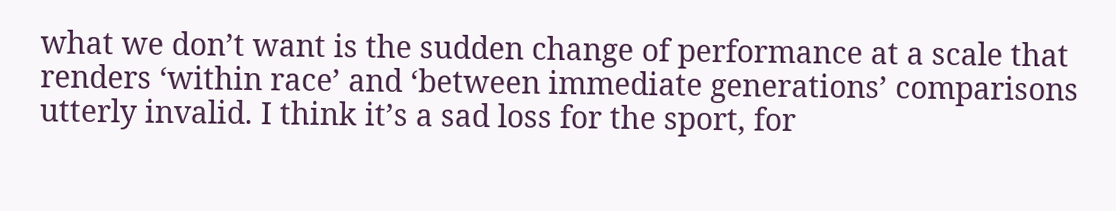what we don’t want is the sudden change of performance at a scale that renders ‘within race’ and ‘between immediate generations’ comparisons utterly invalid. I think it’s a sad loss for the sport, for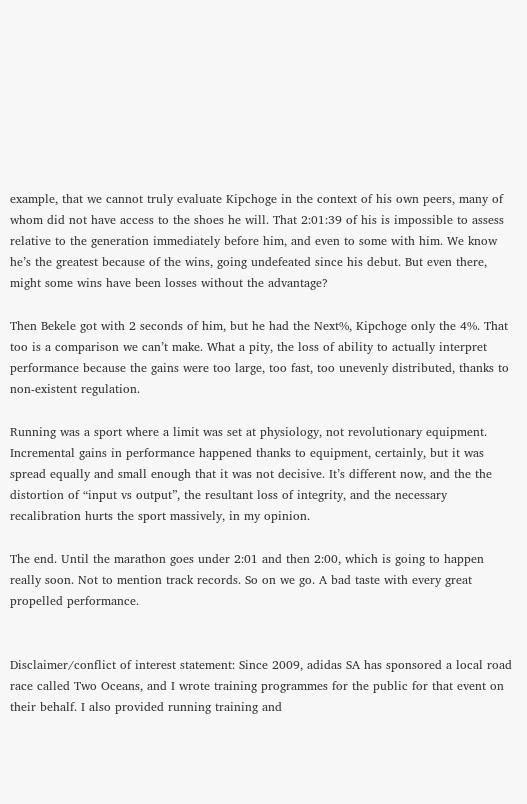example, that we cannot truly evaluate Kipchoge in the context of his own peers, many of whom did not have access to the shoes he will. That 2:01:39 of his is impossible to assess relative to the generation immediately before him, and even to some with him. We know he’s the greatest because of the wins, going undefeated since his debut. But even there, might some wins have been losses without the advantage?

Then Bekele got with 2 seconds of him, but he had the Next%, Kipchoge only the 4%. That too is a comparison we can’t make. What a pity, the loss of ability to actually interpret performance because the gains were too large, too fast, too unevenly distributed, thanks to non-existent regulation.

Running was a sport where a limit was set at physiology, not revolutionary equipment. Incremental gains in performance happened thanks to equipment, certainly, but it was spread equally and small enough that it was not decisive. It’s different now, and the the distortion of “input vs output”, the resultant loss of integrity, and the necessary recalibration hurts the sport massively, in my opinion.

The end. Until the marathon goes under 2:01 and then 2:00, which is going to happen really soon. Not to mention track records. So on we go. A bad taste with every great propelled performance.


Disclaimer/conflict of interest statement: Since 2009, adidas SA has sponsored a local road race called Two Oceans, and I wrote training programmes for the public for that event on their behalf. I also provided running training and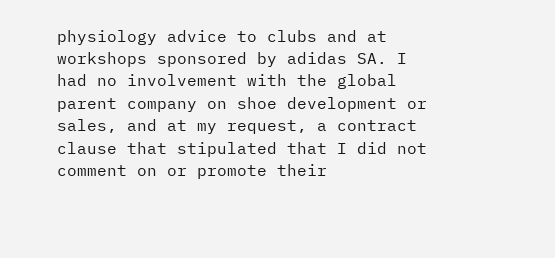physiology advice to clubs and at workshops sponsored by adidas SA. I had no involvement with the global parent company on shoe development or sales, and at my request, a contract clause that stipulated that I did not comment on or promote their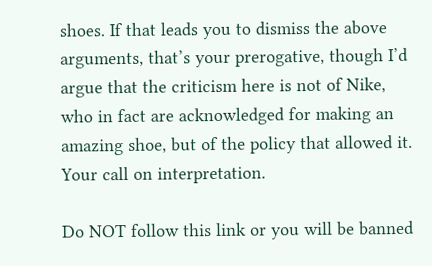shoes. If that leads you to dismiss the above arguments, that’s your prerogative, though I’d argue that the criticism here is not of Nike, who in fact are acknowledged for making an amazing shoe, but of the policy that allowed it. Your call on interpretation.

Do NOT follow this link or you will be banned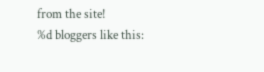from the site!
%d bloggers like this: